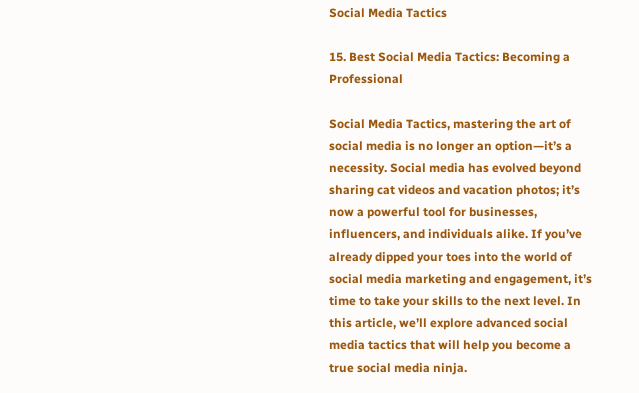Social Media Tactics

15. Best Social Media Tactics: Becoming a Professional

Social Media Tactics, mastering the art of social media is no longer an option—it’s a necessity. Social media has evolved beyond sharing cat videos and vacation photos; it’s now a powerful tool for businesses, influencers, and individuals alike. If you’ve already dipped your toes into the world of social media marketing and engagement, it’s time to take your skills to the next level. In this article, we’ll explore advanced social media tactics that will help you become a true social media ninja.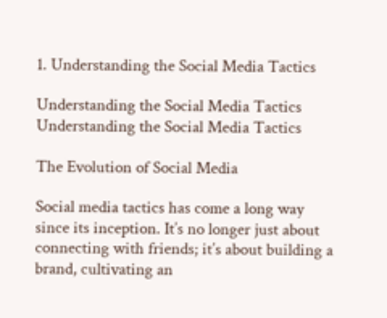1. Understanding the Social Media Tactics

Understanding the Social Media Tactics
Understanding the Social Media Tactics

The Evolution of Social Media

Social media tactics has come a long way since its inception. It’s no longer just about connecting with friends; it’s about building a brand, cultivating an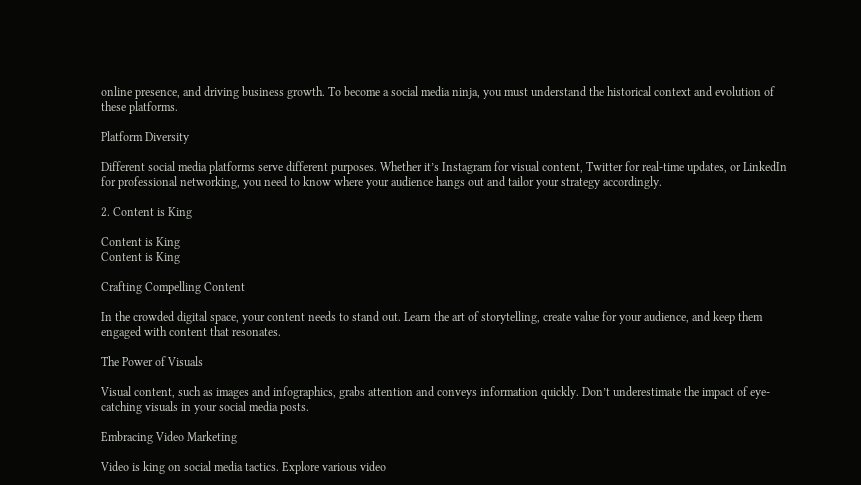online presence, and driving business growth. To become a social media ninja, you must understand the historical context and evolution of these platforms.

Platform Diversity

Different social media platforms serve different purposes. Whether it’s Instagram for visual content, Twitter for real-time updates, or LinkedIn for professional networking, you need to know where your audience hangs out and tailor your strategy accordingly.

2. Content is King

Content is King
Content is King

Crafting Compelling Content

In the crowded digital space, your content needs to stand out. Learn the art of storytelling, create value for your audience, and keep them engaged with content that resonates.

The Power of Visuals

Visual content, such as images and infographics, grabs attention and conveys information quickly. Don’t underestimate the impact of eye-catching visuals in your social media posts.

Embracing Video Marketing

Video is king on social media tactics. Explore various video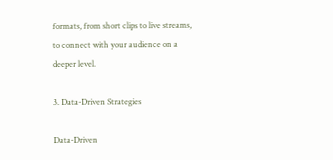formats, from short clips to live streams, to connect with your audience on a deeper level.

3. Data-Driven Strategies

Data-Driven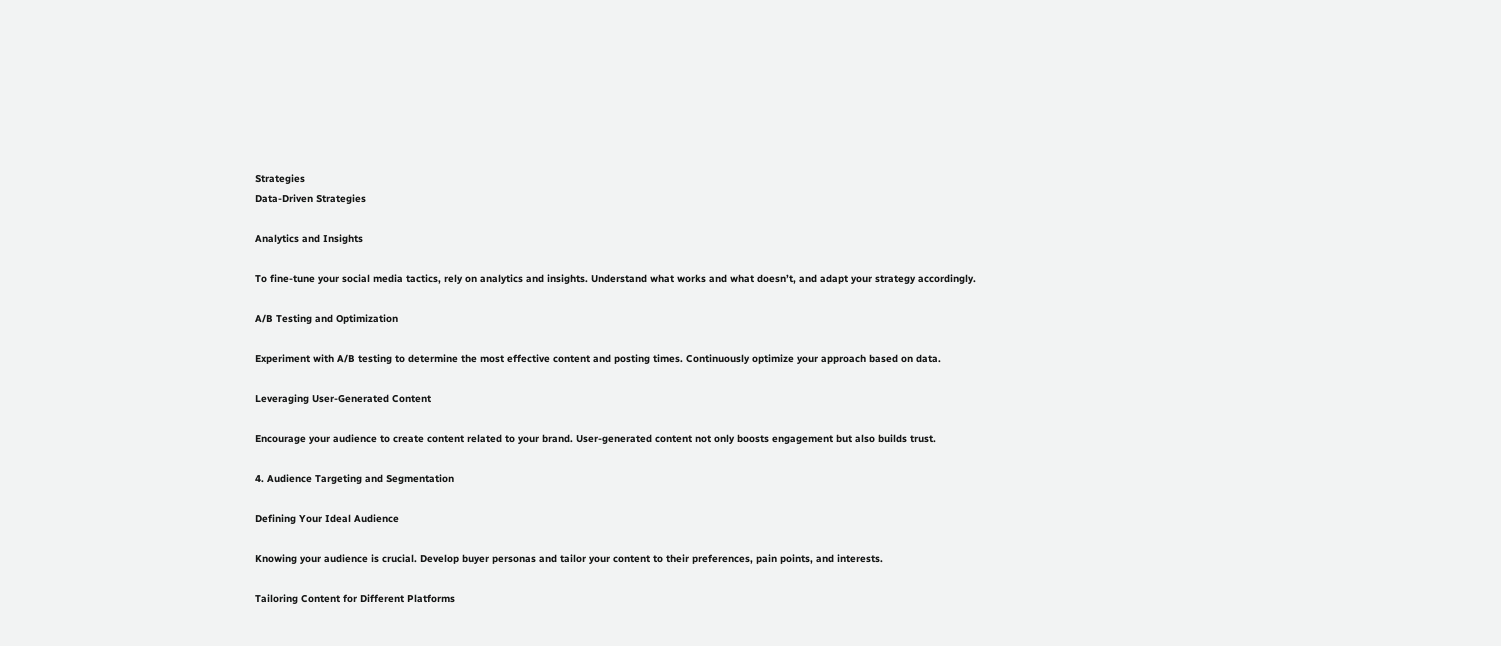Strategies
Data-Driven Strategies

Analytics and Insights

To fine-tune your social media tactics, rely on analytics and insights. Understand what works and what doesn’t, and adapt your strategy accordingly.

A/B Testing and Optimization

Experiment with A/B testing to determine the most effective content and posting times. Continuously optimize your approach based on data.

Leveraging User-Generated Content

Encourage your audience to create content related to your brand. User-generated content not only boosts engagement but also builds trust.

4. Audience Targeting and Segmentation

Defining Your Ideal Audience

Knowing your audience is crucial. Develop buyer personas and tailor your content to their preferences, pain points, and interests.

Tailoring Content for Different Platforms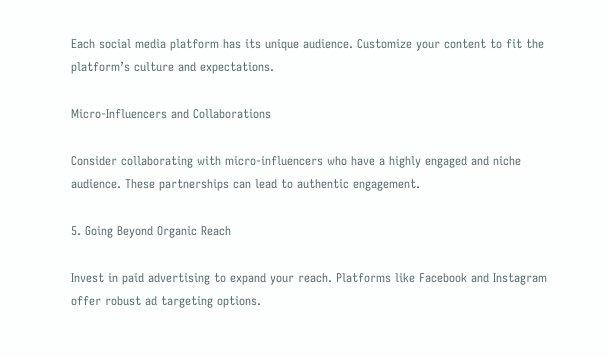Each social media platform has its unique audience. Customize your content to fit the platform’s culture and expectations.

Micro-Influencers and Collaborations

Consider collaborating with micro-influencers who have a highly engaged and niche audience. These partnerships can lead to authentic engagement.

5. Going Beyond Organic Reach

Invest in paid advertising to expand your reach. Platforms like Facebook and Instagram offer robust ad targeting options.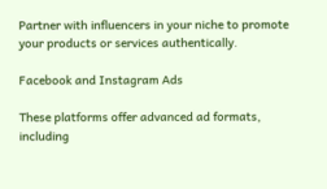Partner with influencers in your niche to promote your products or services authentically.

Facebook and Instagram Ads

These platforms offer advanced ad formats, including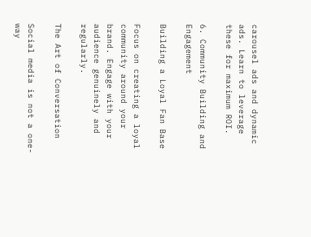carousel ads and dynamic ads. Learn to leverage these for maximum ROI.

6. Community Building and Engagement

Building a Loyal Fan Base

Focus on creating a loyal community around your brand. Engage with your audience genuinely and regularly.

The Art of Conversation

Social media is not a one-way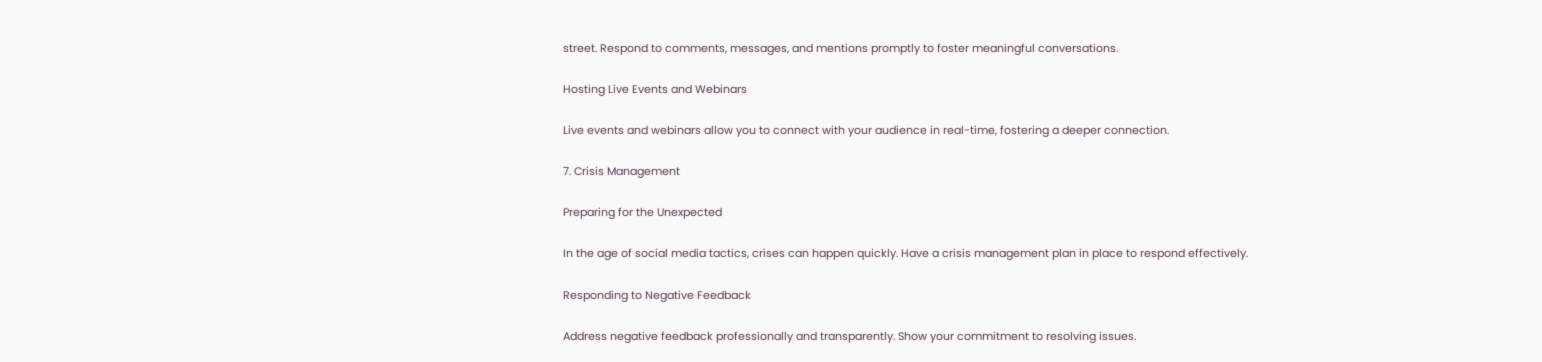street. Respond to comments, messages, and mentions promptly to foster meaningful conversations.

Hosting Live Events and Webinars

Live events and webinars allow you to connect with your audience in real-time, fostering a deeper connection.

7. Crisis Management

Preparing for the Unexpected

In the age of social media tactics, crises can happen quickly. Have a crisis management plan in place to respond effectively.

Responding to Negative Feedback

Address negative feedback professionally and transparently. Show your commitment to resolving issues.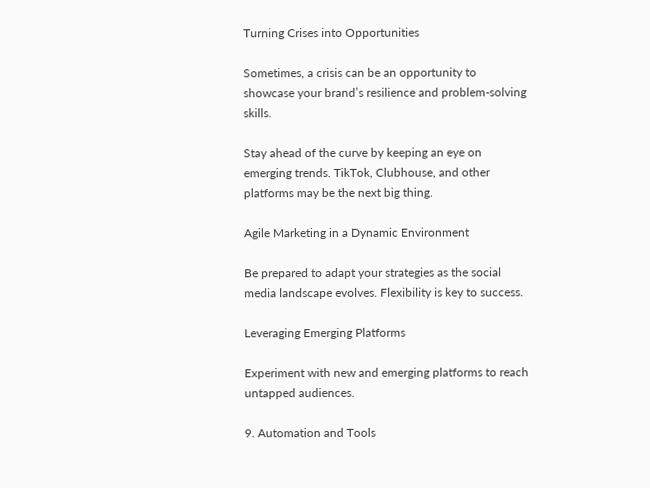Turning Crises into Opportunities

Sometimes, a crisis can be an opportunity to showcase your brand’s resilience and problem-solving skills.

Stay ahead of the curve by keeping an eye on emerging trends. TikTok, Clubhouse, and other platforms may be the next big thing.

Agile Marketing in a Dynamic Environment

Be prepared to adapt your strategies as the social media landscape evolves. Flexibility is key to success.

Leveraging Emerging Platforms

Experiment with new and emerging platforms to reach untapped audiences.

9. Automation and Tools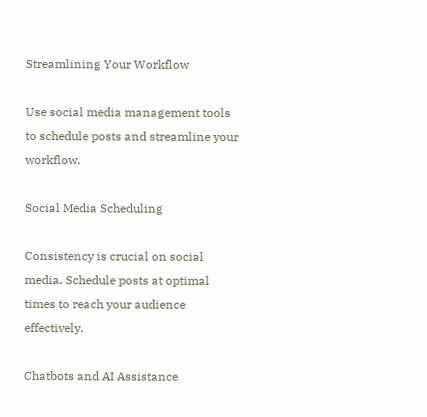Streamlining Your Workflow

Use social media management tools to schedule posts and streamline your workflow.

Social Media Scheduling

Consistency is crucial on social media. Schedule posts at optimal times to reach your audience effectively.

Chatbots and AI Assistance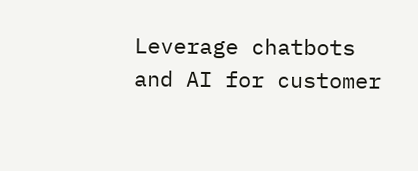Leverage chatbots and AI for customer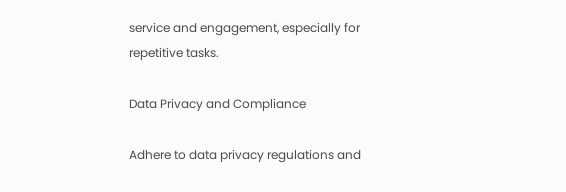service and engagement, especially for repetitive tasks.

Data Privacy and Compliance

Adhere to data privacy regulations and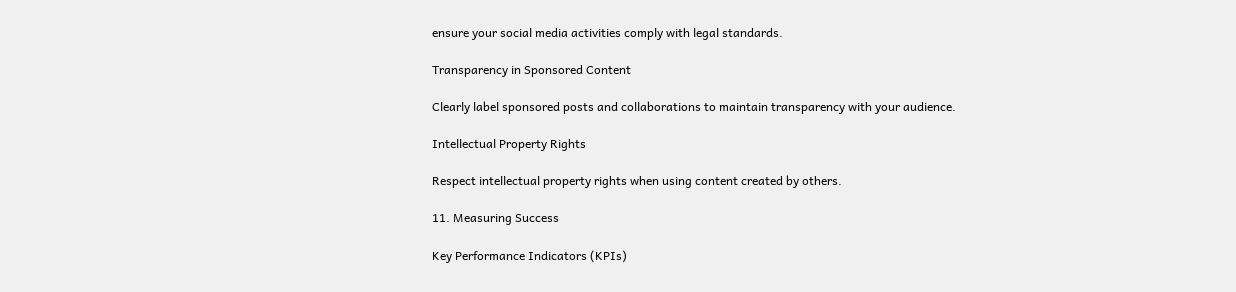ensure your social media activities comply with legal standards.

Transparency in Sponsored Content

Clearly label sponsored posts and collaborations to maintain transparency with your audience.

Intellectual Property Rights

Respect intellectual property rights when using content created by others.

11. Measuring Success

Key Performance Indicators (KPIs)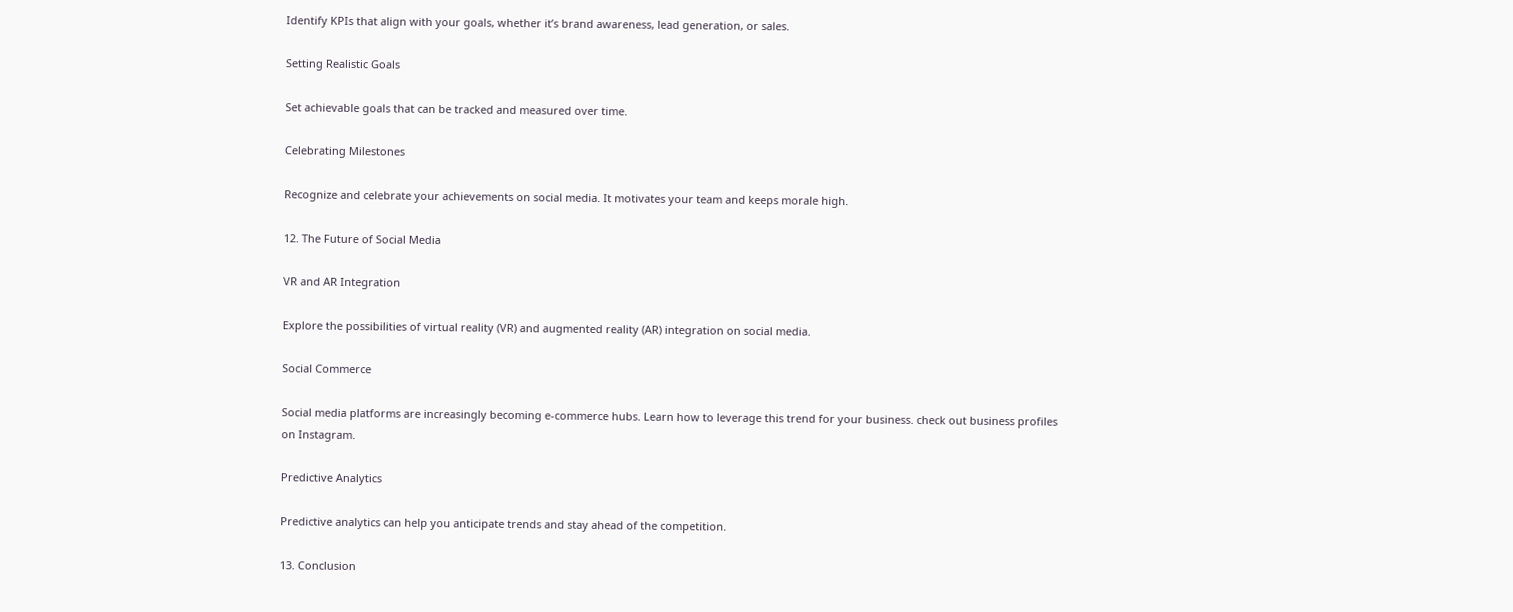Identify KPIs that align with your goals, whether it’s brand awareness, lead generation, or sales.

Setting Realistic Goals

Set achievable goals that can be tracked and measured over time.

Celebrating Milestones

Recognize and celebrate your achievements on social media. It motivates your team and keeps morale high.

12. The Future of Social Media

VR and AR Integration

Explore the possibilities of virtual reality (VR) and augmented reality (AR) integration on social media.

Social Commerce

Social media platforms are increasingly becoming e-commerce hubs. Learn how to leverage this trend for your business. check out business profiles on Instagram.

Predictive Analytics

Predictive analytics can help you anticipate trends and stay ahead of the competition.

13. Conclusion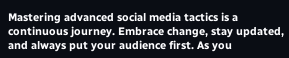Mastering advanced social media tactics is a continuous journey. Embrace change, stay updated, and always put your audience first. As you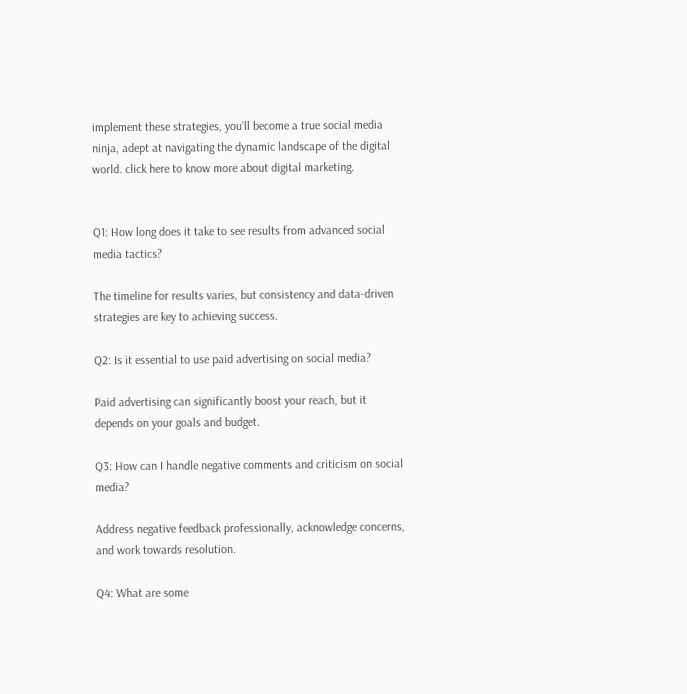implement these strategies, you’ll become a true social media ninja, adept at navigating the dynamic landscape of the digital world. click here to know more about digital marketing.


Q1: How long does it take to see results from advanced social media tactics?

The timeline for results varies, but consistency and data-driven strategies are key to achieving success.

Q2: Is it essential to use paid advertising on social media?

Paid advertising can significantly boost your reach, but it depends on your goals and budget.

Q3: How can I handle negative comments and criticism on social media?

Address negative feedback professionally, acknowledge concerns, and work towards resolution.

Q4: What are some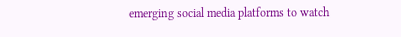emerging social media platforms to watch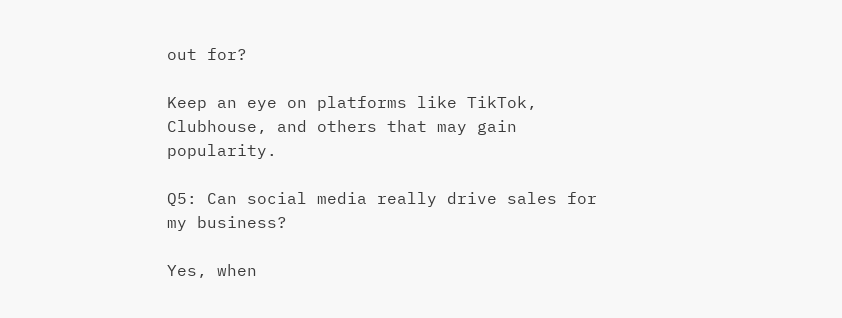out for?

Keep an eye on platforms like TikTok, Clubhouse, and others that may gain popularity.

Q5: Can social media really drive sales for my business?

Yes, when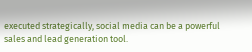executed strategically, social media can be a powerful sales and lead generation tool.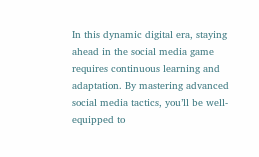In this dynamic digital era, staying ahead in the social media game requires continuous learning and adaptation. By mastering advanced social media tactics, you’ll be well-equipped to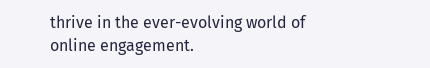thrive in the ever-evolving world of online engagement.